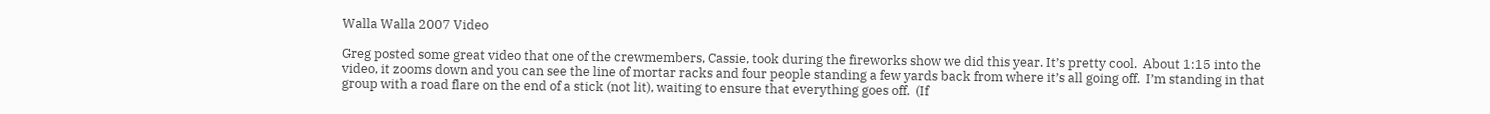Walla Walla 2007 Video

Greg posted some great video that one of the crewmembers, Cassie, took during the fireworks show we did this year. It’s pretty cool.  About 1:15 into the video, it zooms down and you can see the line of mortar racks and four people standing a few yards back from where it’s all going off.  I’m standing in that group with a road flare on the end of a stick (not lit), waiting to ensure that everything goes off.  (If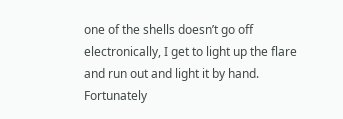one of the shells doesn’t go off electronically, I get to light up the flare and run out and light it by hand.  Fortunately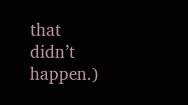that didn’t happen.)